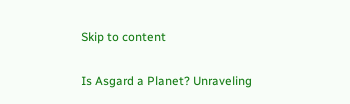Skip to content

Is Asgard a Planet? Unraveling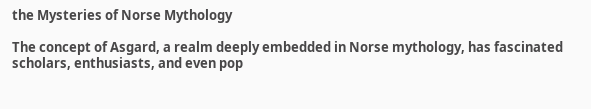the Mysteries of Norse Mythology

The concept of Asgard, a realm deeply embedded in Norse mythology, has fascinated scholars, enthusiasts, and even pop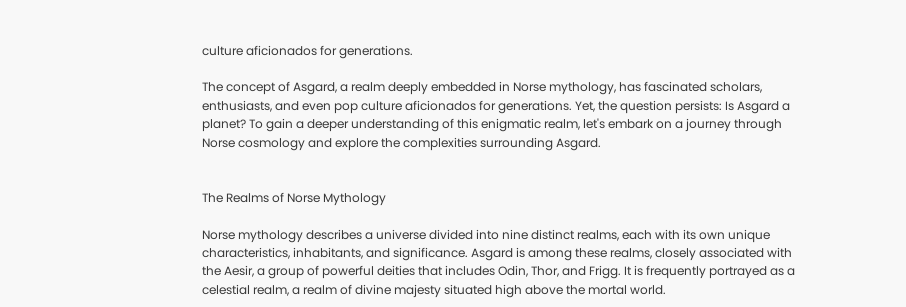culture aficionados for generations.

The concept of Asgard, a realm deeply embedded in Norse mythology, has fascinated scholars, enthusiasts, and even pop culture aficionados for generations. Yet, the question persists: Is Asgard a planet? To gain a deeper understanding of this enigmatic realm, let's embark on a journey through Norse cosmology and explore the complexities surrounding Asgard.


The Realms of Norse Mythology

Norse mythology describes a universe divided into nine distinct realms, each with its own unique characteristics, inhabitants, and significance. Asgard is among these realms, closely associated with the Aesir, a group of powerful deities that includes Odin, Thor, and Frigg. It is frequently portrayed as a celestial realm, a realm of divine majesty situated high above the mortal world.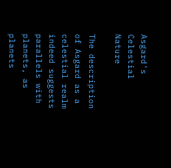Asgard's Celestial Nature

The description of Asgard as a celestial realm indeed suggests parallels with planets, as planets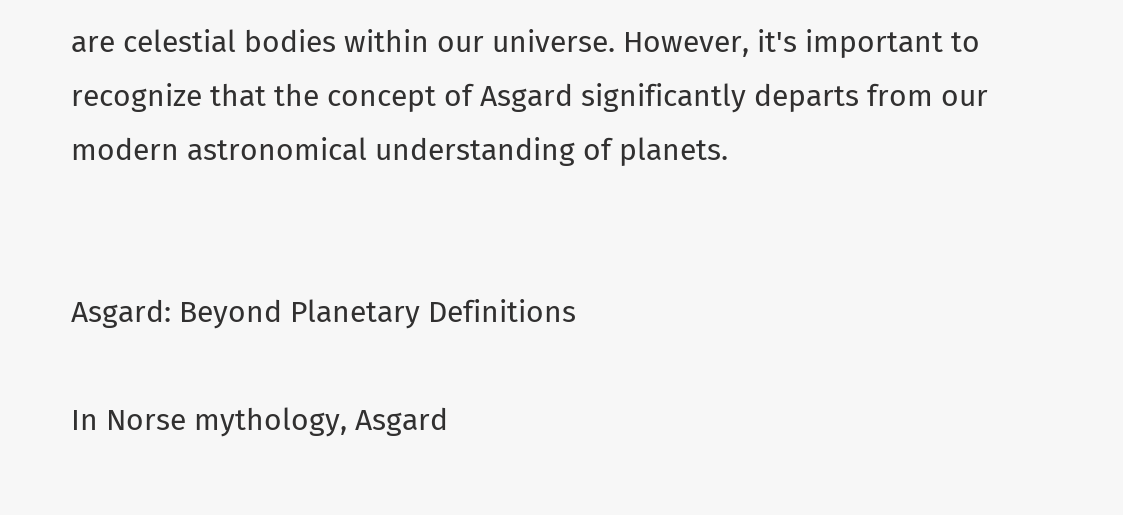are celestial bodies within our universe. However, it's important to recognize that the concept of Asgard significantly departs from our modern astronomical understanding of planets.


Asgard: Beyond Planetary Definitions

In Norse mythology, Asgard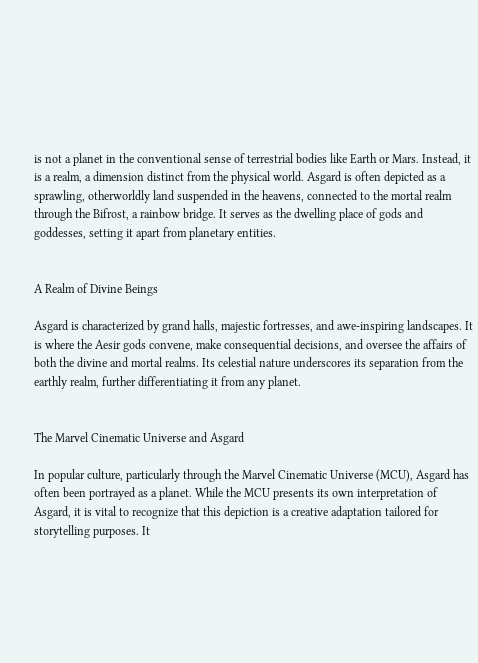is not a planet in the conventional sense of terrestrial bodies like Earth or Mars. Instead, it is a realm, a dimension distinct from the physical world. Asgard is often depicted as a sprawling, otherworldly land suspended in the heavens, connected to the mortal realm through the Bifrost, a rainbow bridge. It serves as the dwelling place of gods and goddesses, setting it apart from planetary entities.


A Realm of Divine Beings

Asgard is characterized by grand halls, majestic fortresses, and awe-inspiring landscapes. It is where the Aesir gods convene, make consequential decisions, and oversee the affairs of both the divine and mortal realms. Its celestial nature underscores its separation from the earthly realm, further differentiating it from any planet.


The Marvel Cinematic Universe and Asgard

In popular culture, particularly through the Marvel Cinematic Universe (MCU), Asgard has often been portrayed as a planet. While the MCU presents its own interpretation of Asgard, it is vital to recognize that this depiction is a creative adaptation tailored for storytelling purposes. It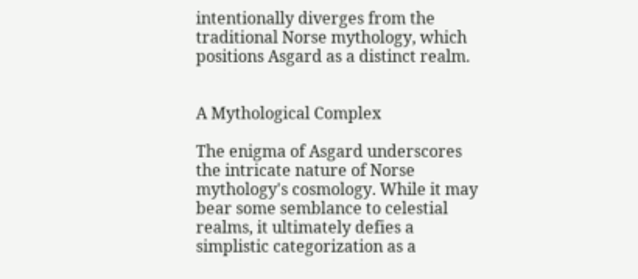intentionally diverges from the traditional Norse mythology, which positions Asgard as a distinct realm.


A Mythological Complex

The enigma of Asgard underscores the intricate nature of Norse mythology's cosmology. While it may bear some semblance to celestial realms, it ultimately defies a simplistic categorization as a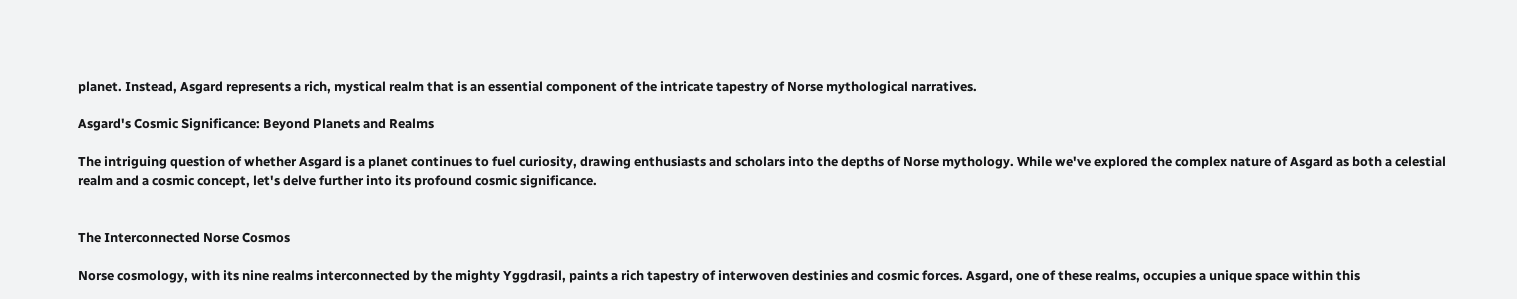planet. Instead, Asgard represents a rich, mystical realm that is an essential component of the intricate tapestry of Norse mythological narratives.

Asgard's Cosmic Significance: Beyond Planets and Realms

The intriguing question of whether Asgard is a planet continues to fuel curiosity, drawing enthusiasts and scholars into the depths of Norse mythology. While we've explored the complex nature of Asgard as both a celestial realm and a cosmic concept, let's delve further into its profound cosmic significance.


The Interconnected Norse Cosmos

Norse cosmology, with its nine realms interconnected by the mighty Yggdrasil, paints a rich tapestry of interwoven destinies and cosmic forces. Asgard, one of these realms, occupies a unique space within this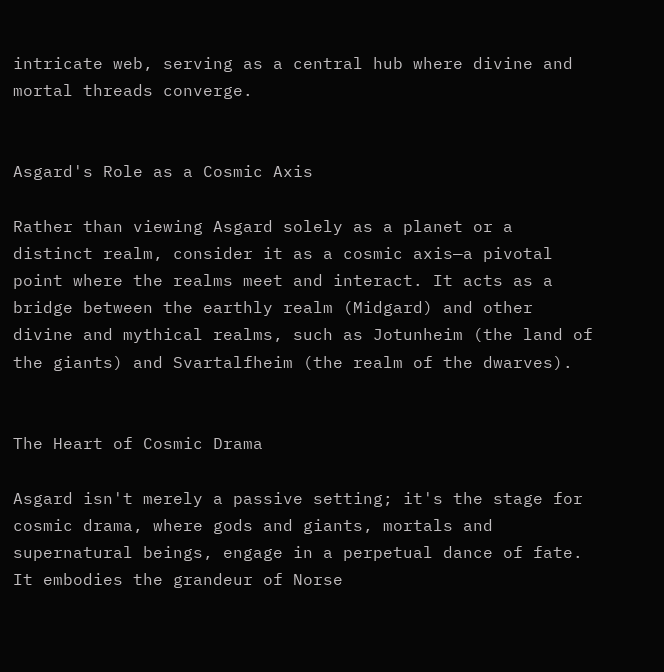intricate web, serving as a central hub where divine and mortal threads converge.


Asgard's Role as a Cosmic Axis

Rather than viewing Asgard solely as a planet or a distinct realm, consider it as a cosmic axis—a pivotal point where the realms meet and interact. It acts as a bridge between the earthly realm (Midgard) and other divine and mythical realms, such as Jotunheim (the land of the giants) and Svartalfheim (the realm of the dwarves).


The Heart of Cosmic Drama

Asgard isn't merely a passive setting; it's the stage for cosmic drama, where gods and giants, mortals and supernatural beings, engage in a perpetual dance of fate. It embodies the grandeur of Norse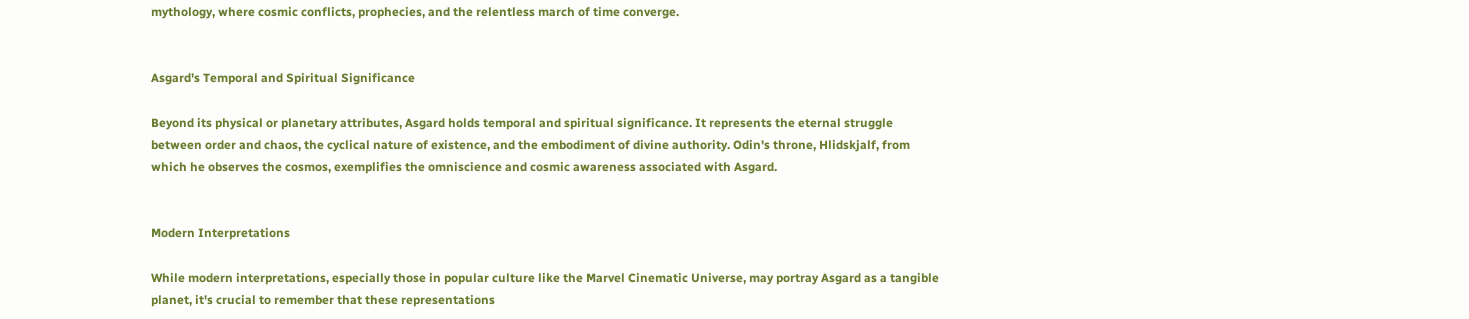mythology, where cosmic conflicts, prophecies, and the relentless march of time converge.


Asgard's Temporal and Spiritual Significance

Beyond its physical or planetary attributes, Asgard holds temporal and spiritual significance. It represents the eternal struggle between order and chaos, the cyclical nature of existence, and the embodiment of divine authority. Odin's throne, Hlidskjalf, from which he observes the cosmos, exemplifies the omniscience and cosmic awareness associated with Asgard.


Modern Interpretations

While modern interpretations, especially those in popular culture like the Marvel Cinematic Universe, may portray Asgard as a tangible planet, it's crucial to remember that these representations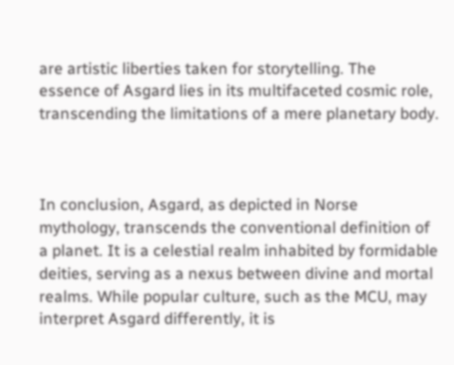are artistic liberties taken for storytelling. The essence of Asgard lies in its multifaceted cosmic role, transcending the limitations of a mere planetary body.



In conclusion, Asgard, as depicted in Norse mythology, transcends the conventional definition of a planet. It is a celestial realm inhabited by formidable deities, serving as a nexus between divine and mortal realms. While popular culture, such as the MCU, may interpret Asgard differently, it is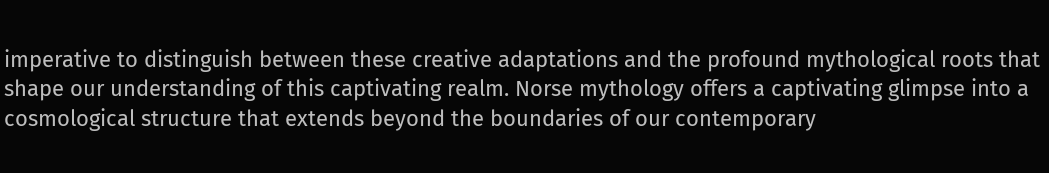imperative to distinguish between these creative adaptations and the profound mythological roots that shape our understanding of this captivating realm. Norse mythology offers a captivating glimpse into a cosmological structure that extends beyond the boundaries of our contemporary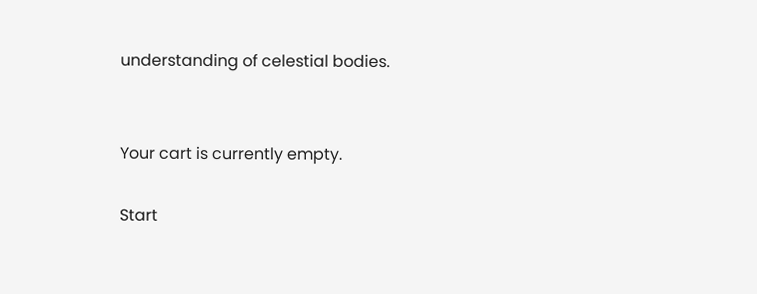understanding of celestial bodies.


Your cart is currently empty.

Start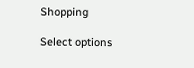Shopping

Select options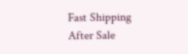Fast Shipping
After Sale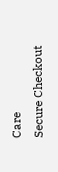Care
Secure Checkout